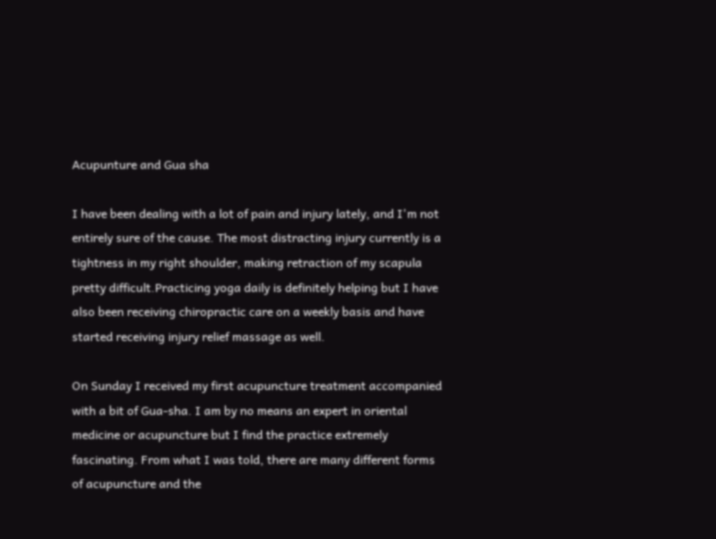Acupunture and Gua sha

I have been dealing with a lot of pain and injury lately, and I'm not entirely sure of the cause. The most distracting injury currently is a tightness in my right shoulder, making retraction of my scapula pretty difficult.Practicing yoga daily is definitely helping but I have also been receiving chiropractic care on a weekly basis and have started receiving injury relief massage as well.

On Sunday I received my first acupuncture treatment accompanied with a bit of Gua-sha. I am by no means an expert in oriental medicine or acupuncture but I find the practice extremely fascinating. From what I was told, there are many different forms of acupuncture and the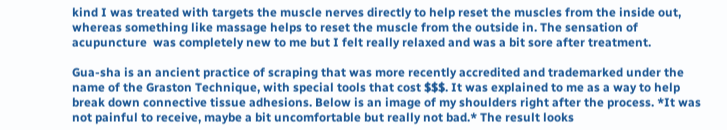kind I was treated with targets the muscle nerves directly to help reset the muscles from the inside out, whereas something like massage helps to reset the muscle from the outside in. The sensation of acupuncture  was completely new to me but I felt really relaxed and was a bit sore after treatment.

Gua-sha is an ancient practice of scraping that was more recently accredited and trademarked under the name of the Graston Technique, with special tools that cost $$$. It was explained to me as a way to help break down connective tissue adhesions. Below is an image of my shoulders right after the process. *It was not painful to receive, maybe a bit uncomfortable but really not bad.* The result looks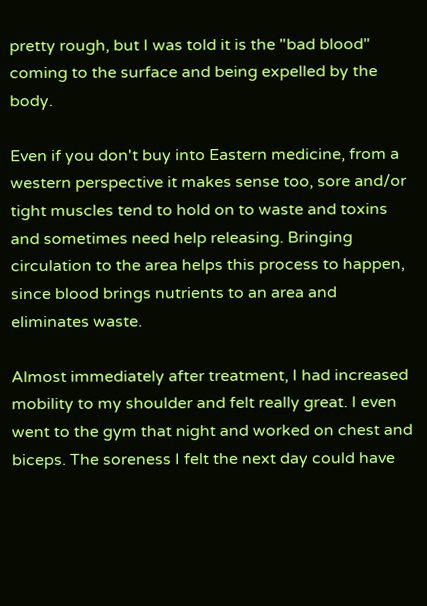pretty rough, but I was told it is the "bad blood" coming to the surface and being expelled by the body.

Even if you don't buy into Eastern medicine, from a western perspective it makes sense too, sore and/or tight muscles tend to hold on to waste and toxins and sometimes need help releasing. Bringing circulation to the area helps this process to happen, since blood brings nutrients to an area and eliminates waste.

Almost immediately after treatment, I had increased mobility to my shoulder and felt really great. I even went to the gym that night and worked on chest and biceps. The soreness I felt the next day could have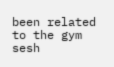been related to the gym sesh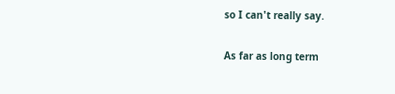so I can't really say.

As far as long term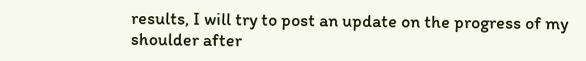results, I will try to post an update on the progress of my shoulder after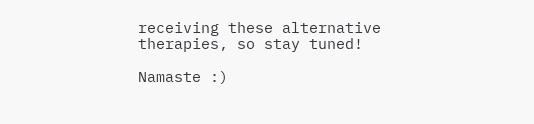receiving these alternative therapies, so stay tuned!

Namaste :)